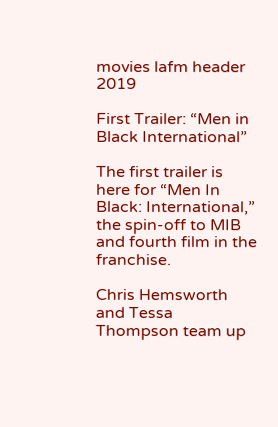movies lafm header 2019

First Trailer: “Men in Black International”

The first trailer is here for “Men In Black: International,” the spin-off to MIB and fourth film in the franchise.

Chris Hemsworth and Tessa Thompson team up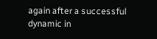again after a successful dynamic in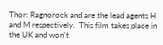Thor: Ragnorock and are the lead agents H and M respectively.  This film takes place in the UK and won’t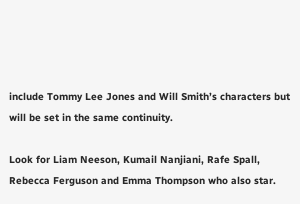include Tommy Lee Jones and Will Smith’s characters but will be set in the same continuity.

Look for Liam Neeson, Kumail Nanjiani, Rafe Spall, Rebecca Ferguson and Emma Thompson who also star.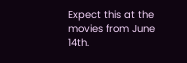Expect this at the movies from June 14th.